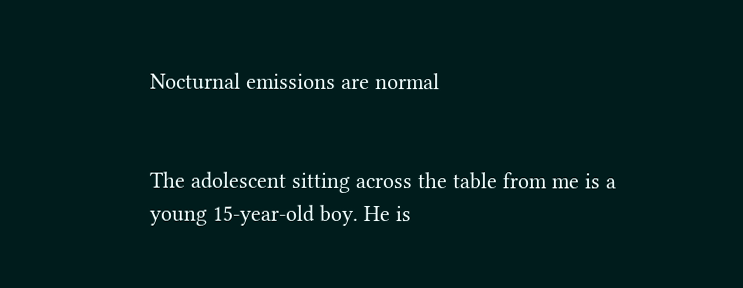Nocturnal emissions are normal


The adolescent sitting across the table from me is a young 15-year-old boy. He is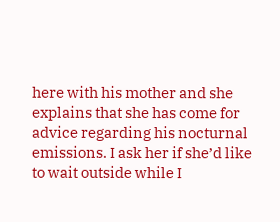here with his mother and she explains that she has come for advice regarding his nocturnal emissions. I ask her if she’d like to wait outside while I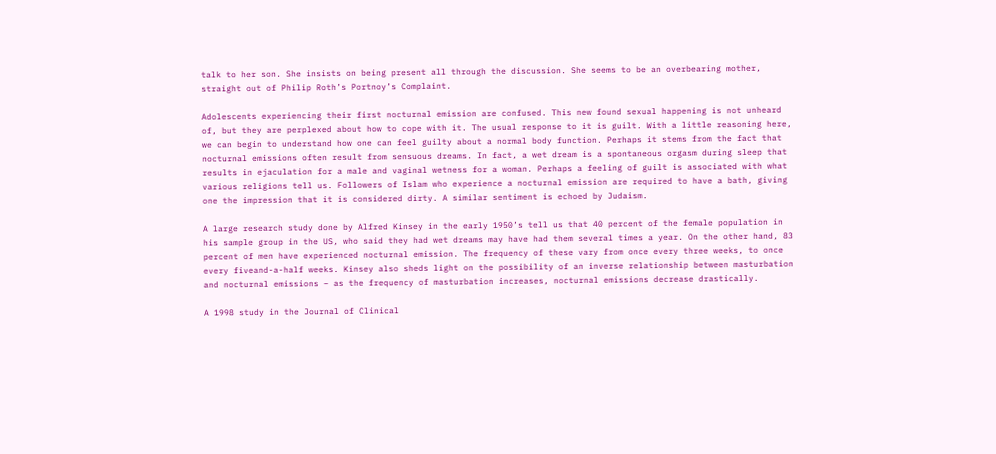talk to her son. She insists on being present all through the discussion. She seems to be an overbearing mother, straight out of Philip Roth’s Portnoy’s Complaint.

Adolescents experiencing their first nocturnal emission are confused. This new found sexual happening is not unheard of, but they are perplexed about how to cope with it. The usual response to it is guilt. With a little reasoning here, we can begin to understand how one can feel guilty about a normal body function. Perhaps it stems from the fact that nocturnal emissions often result from sensuous dreams. In fact, a wet dream is a spontaneous orgasm during sleep that results in ejaculation for a male and vaginal wetness for a woman. Perhaps a feeling of guilt is associated with what various religions tell us. Followers of Islam who experience a nocturnal emission are required to have a bath, giving one the impression that it is considered dirty. A similar sentiment is echoed by Judaism.

A large research study done by Alfred Kinsey in the early 1950’s tell us that 40 percent of the female population in his sample group in the US, who said they had wet dreams may have had them several times a year. On the other hand, 83 percent of men have experienced nocturnal emission. The frequency of these vary from once every three weeks, to once every fiveand-a-half weeks. Kinsey also sheds light on the possibility of an inverse relationship between masturbation and nocturnal emissions – as the frequency of masturbation increases, nocturnal emissions decrease drastically.

A 1998 study in the Journal of Clinical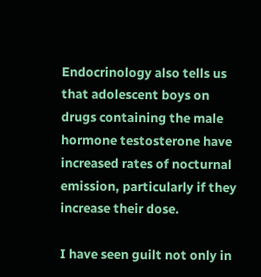Endocrinology also tells us that adolescent boys on drugs containing the male hormone testosterone have increased rates of nocturnal emission, particularly if they increase their dose.

I have seen guilt not only in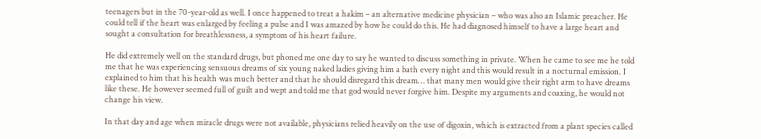teenagers but in the 70-year-old as well. I once happened to treat a hakim – an alternative medicine physician – who was also an Islamic preacher. He could tell if the heart was enlarged by feeling a pulse and I was amazed by how he could do this. He had diagnosed himself to have a large heart and sought a consultation for breathlessness, a symptom of his heart failure.

He did extremely well on the standard drugs, but phoned me one day to say he wanted to discuss something in private. When he came to see me he told me that he was experiencing sensuous dreams of six young naked ladies giving him a bath every night and this would result in a nocturnal emission. I explained to him that his health was much better and that he should disregard this dream… that many men would give their right arm to have dreams like these. He however seemed full of guilt and wept and told me that god would never forgive him. Despite my arguments and coaxing, he would not change his view.

In that day and age when miracle drugs were not available, physicians relied heavily on the use of digoxin, which is extracted from a plant species called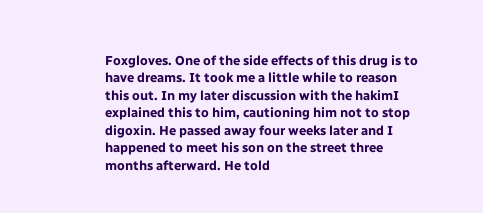Foxgloves. One of the side effects of this drug is to have dreams. It took me a little while to reason this out. In my later discussion with the hakimI explained this to him, cautioning him not to stop digoxin. He passed away four weeks later and I happened to meet his son on the street three months afterward. He told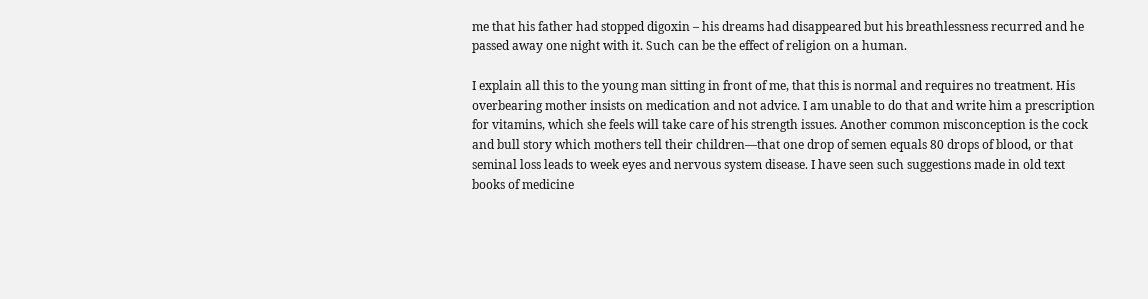me that his father had stopped digoxin – his dreams had disappeared but his breathlessness recurred and he passed away one night with it. Such can be the effect of religion on a human.

I explain all this to the young man sitting in front of me, that this is normal and requires no treatment. His overbearing mother insists on medication and not advice. I am unable to do that and write him a prescription for vitamins, which she feels will take care of his strength issues. Another common misconception is the cock and bull story which mothers tell their children—that one drop of semen equals 80 drops of blood, or that seminal loss leads to week eyes and nervous system disease. I have seen such suggestions made in old text books of medicine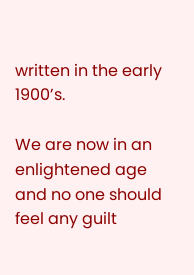written in the early 1900’s.

We are now in an enlightened age and no one should feel any guilt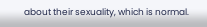about their sexuality, which is normal.